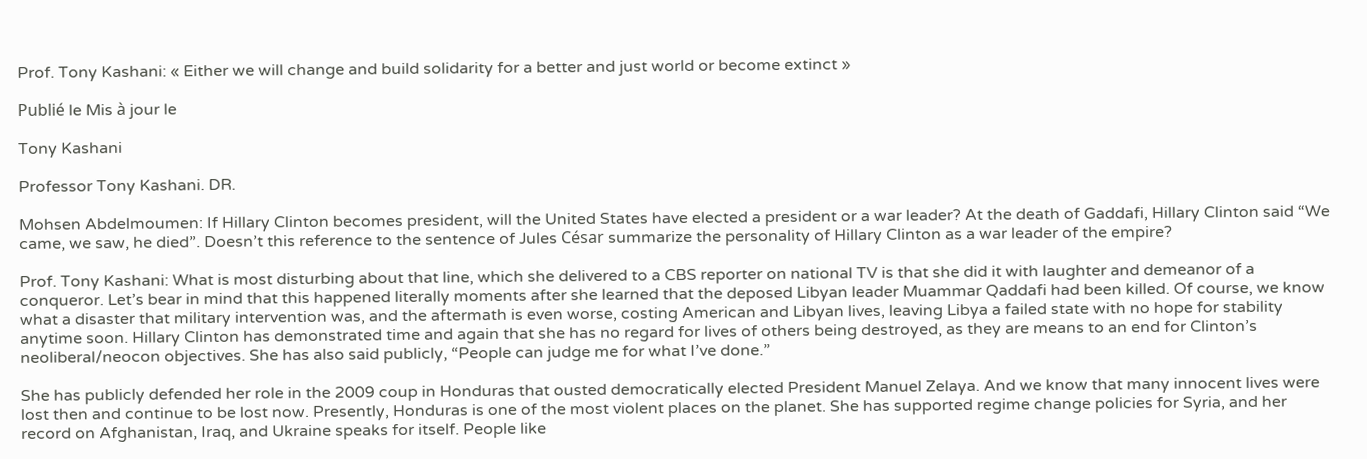Prof. Tony Kashani: « Either we will change and build solidarity for a better and just world or become extinct »

Publié le Mis à jour le

Tony Kashani

Professor Tony Kashani. DR.

Mohsen Abdelmoumen: If Hillary Clinton becomes president, will the United States have elected a president or a war leader? At the death of Gaddafi, Hillary Clinton said “We came, we saw, he died”. Doesn’t this reference to the sentence of Jules César summarize the personality of Hillary Clinton as a war leader of the empire?

Prof. Tony Kashani: What is most disturbing about that line, which she delivered to a CBS reporter on national TV is that she did it with laughter and demeanor of a conqueror. Let’s bear in mind that this happened literally moments after she learned that the deposed Libyan leader Muammar Qaddafi had been killed. Of course, we know what a disaster that military intervention was, and the aftermath is even worse, costing American and Libyan lives, leaving Libya a failed state with no hope for stability anytime soon. Hillary Clinton has demonstrated time and again that she has no regard for lives of others being destroyed, as they are means to an end for Clinton’s neoliberal/neocon objectives. She has also said publicly, “People can judge me for what I’ve done.”

She has publicly defended her role in the 2009 coup in Honduras that ousted democratically elected President Manuel Zelaya. And we know that many innocent lives were lost then and continue to be lost now. Presently, Honduras is one of the most violent places on the planet. She has supported regime change policies for Syria, and her record on Afghanistan, Iraq, and Ukraine speaks for itself. People like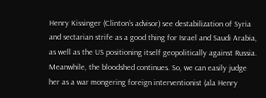Henry Kissinger (Clinton’s advisor) see destabilization of Syria and sectarian strife as a good thing for Israel and Saudi Arabia, as well as the US positioning itself geopolitically against Russia. Meanwhile, the bloodshed continues. So, we can easily judge her as a war mongering foreign interventionist (ala Henry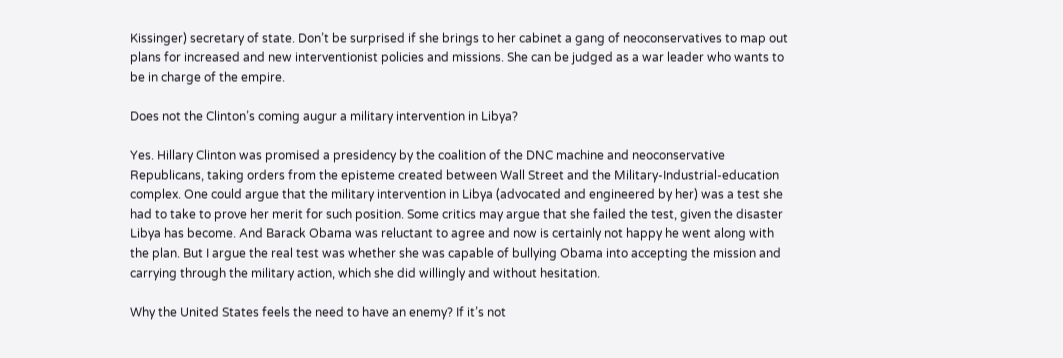Kissinger) secretary of state. Don’t be surprised if she brings to her cabinet a gang of neoconservatives to map out plans for increased and new interventionist policies and missions. She can be judged as a war leader who wants to be in charge of the empire.

Does not the Clinton’s coming augur a military intervention in Libya?

Yes. Hillary Clinton was promised a presidency by the coalition of the DNC machine and neoconservative Republicans, taking orders from the episteme created between Wall Street and the Military-Industrial-education complex. One could argue that the military intervention in Libya (advocated and engineered by her) was a test she had to take to prove her merit for such position. Some critics may argue that she failed the test, given the disaster Libya has become. And Barack Obama was reluctant to agree and now is certainly not happy he went along with the plan. But I argue the real test was whether she was capable of bullying Obama into accepting the mission and carrying through the military action, which she did willingly and without hesitation.

Why the United States feels the need to have an enemy? If it’s not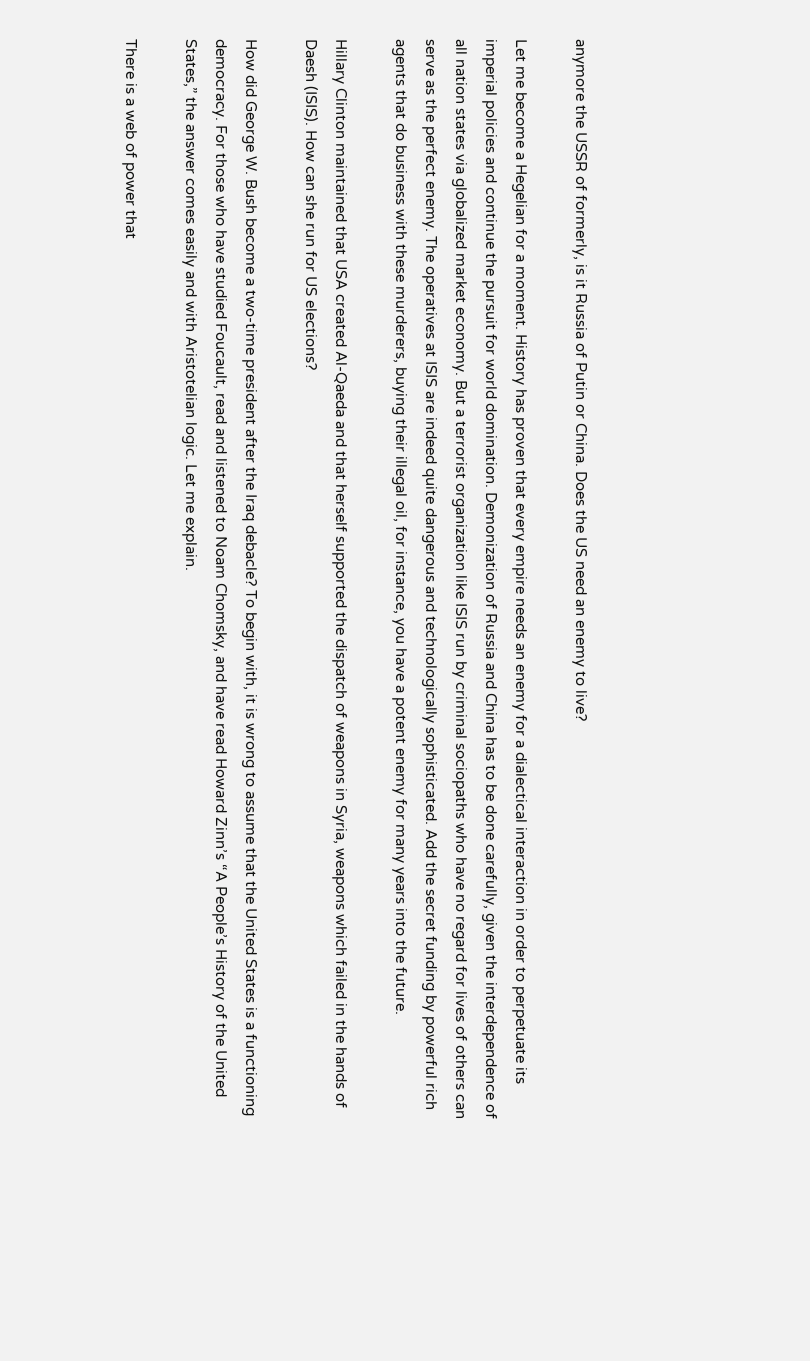anymore the USSR of formerly, is it Russia of Putin or China. Does the US need an enemy to live?

Let me become a Hegelian for a moment. History has proven that every empire needs an enemy for a dialectical interaction in order to perpetuate its imperial policies and continue the pursuit for world domination. Demonization of Russia and China has to be done carefully, given the interdependence of all nation states via globalized market economy. But a terrorist organization like ISIS run by criminal sociopaths who have no regard for lives of others can serve as the perfect enemy. The operatives at ISIS are indeed quite dangerous and technologically sophisticated. Add the secret funding by powerful rich agents that do business with these murderers, buying their illegal oil, for instance, you have a potent enemy for many years into the future.

Hillary Clinton maintained that USA created Al-Qaeda and that herself supported the dispatch of weapons in Syria, weapons which failed in the hands of Daesh (ISIS). How can she run for US elections?

How did George W. Bush become a two-time president after the Iraq debacle? To begin with, it is wrong to assume that the United States is a functioning democracy. For those who have studied Foucault, read and listened to Noam Chomsky, and have read Howard Zinn’s “A People’s History of the United States,” the answer comes easily and with Aristotelian logic. Let me explain.

There is a web of power that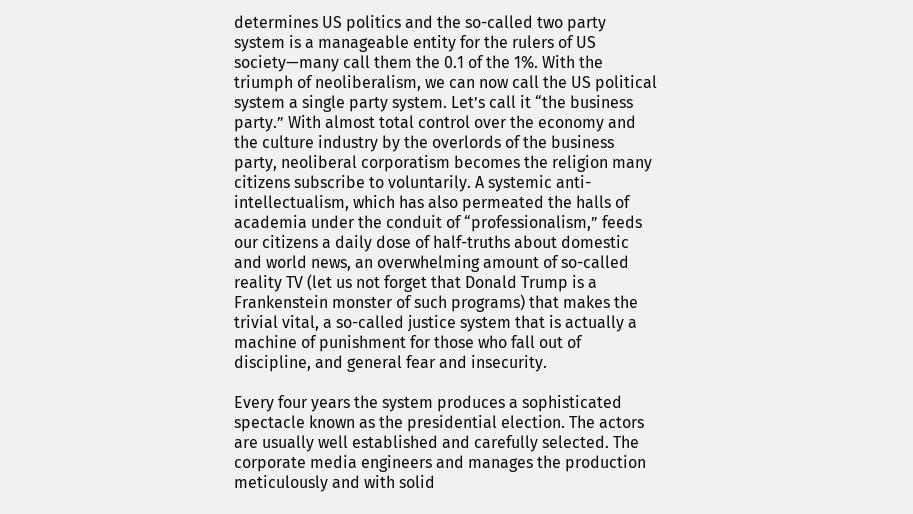determines US politics and the so-called two party system is a manageable entity for the rulers of US society—many call them the 0.1 of the 1%. With the triumph of neoliberalism, we can now call the US political system a single party system. Let’s call it “the business party.” With almost total control over the economy and the culture industry by the overlords of the business party, neoliberal corporatism becomes the religion many citizens subscribe to voluntarily. A systemic anti-intellectualism, which has also permeated the halls of academia under the conduit of “professionalism,” feeds our citizens a daily dose of half-truths about domestic and world news, an overwhelming amount of so-called reality TV (let us not forget that Donald Trump is a Frankenstein monster of such programs) that makes the trivial vital, a so-called justice system that is actually a machine of punishment for those who fall out of discipline, and general fear and insecurity.

Every four years the system produces a sophisticated spectacle known as the presidential election. The actors are usually well established and carefully selected. The corporate media engineers and manages the production meticulously and with solid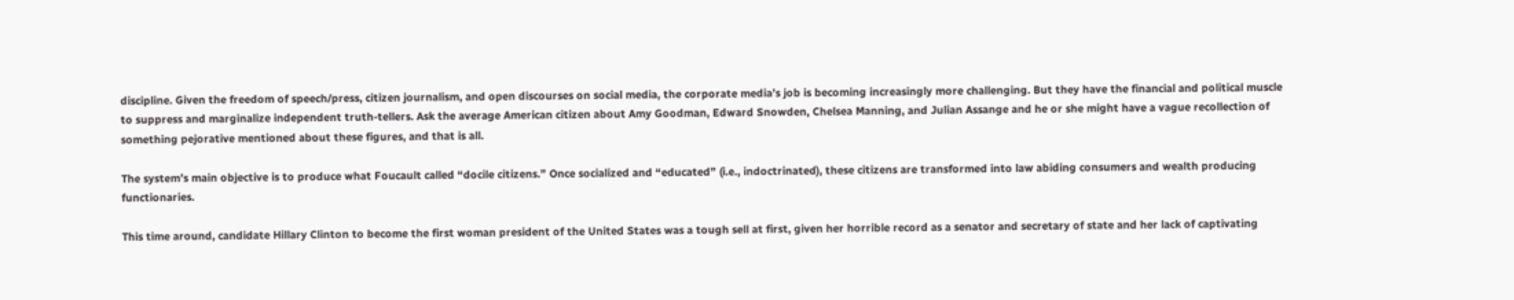discipline. Given the freedom of speech/press, citizen journalism, and open discourses on social media, the corporate media’s job is becoming increasingly more challenging. But they have the financial and political muscle to suppress and marginalize independent truth-tellers. Ask the average American citizen about Amy Goodman, Edward Snowden, Chelsea Manning, and Julian Assange and he or she might have a vague recollection of something pejorative mentioned about these figures, and that is all.

The system’s main objective is to produce what Foucault called “docile citizens.” Once socialized and “educated” (i.e., indoctrinated), these citizens are transformed into law abiding consumers and wealth producing functionaries.

This time around, candidate Hillary Clinton to become the first woman president of the United States was a tough sell at first, given her horrible record as a senator and secretary of state and her lack of captivating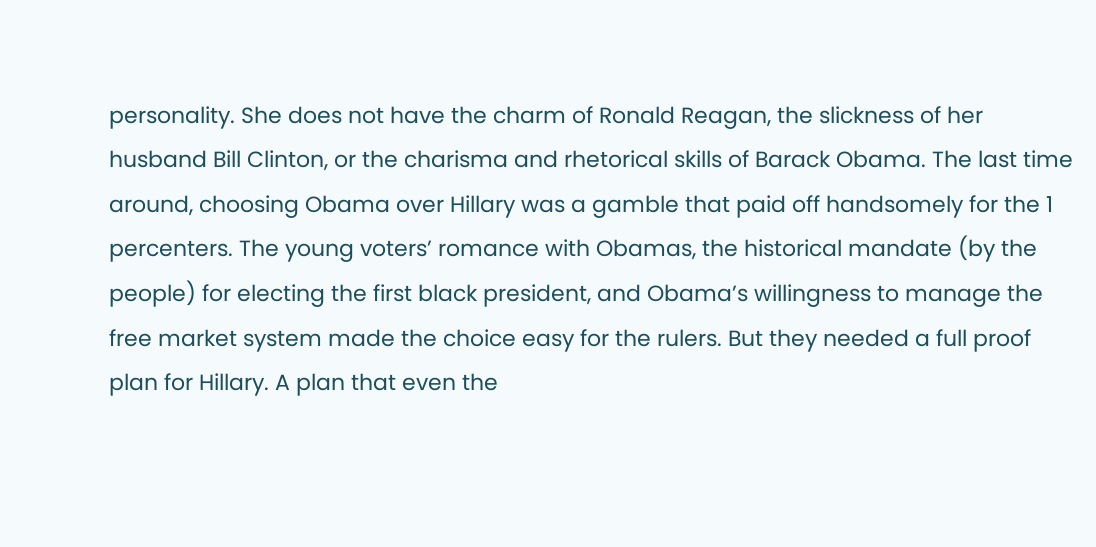personality. She does not have the charm of Ronald Reagan, the slickness of her husband Bill Clinton, or the charisma and rhetorical skills of Barack Obama. The last time around, choosing Obama over Hillary was a gamble that paid off handsomely for the 1 percenters. The young voters’ romance with Obamas, the historical mandate (by the people) for electing the first black president, and Obama’s willingness to manage the free market system made the choice easy for the rulers. But they needed a full proof plan for Hillary. A plan that even the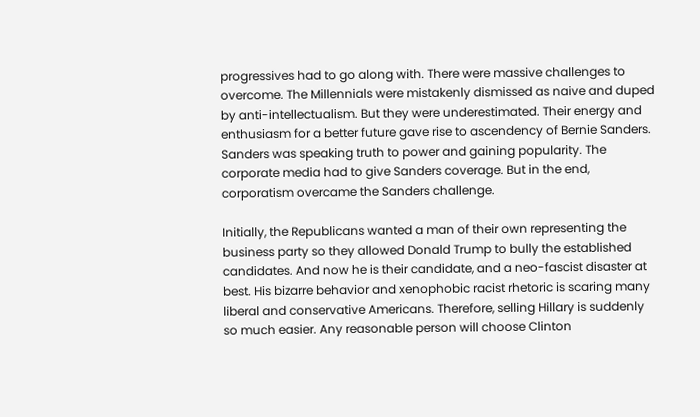progressives had to go along with. There were massive challenges to overcome. The Millennials were mistakenly dismissed as naive and duped by anti-intellectualism. But they were underestimated. Their energy and enthusiasm for a better future gave rise to ascendency of Bernie Sanders. Sanders was speaking truth to power and gaining popularity. The corporate media had to give Sanders coverage. But in the end, corporatism overcame the Sanders challenge.

Initially, the Republicans wanted a man of their own representing the business party so they allowed Donald Trump to bully the established candidates. And now he is their candidate, and a neo-fascist disaster at best. His bizarre behavior and xenophobic racist rhetoric is scaring many liberal and conservative Americans. Therefore, selling Hillary is suddenly so much easier. Any reasonable person will choose Clinton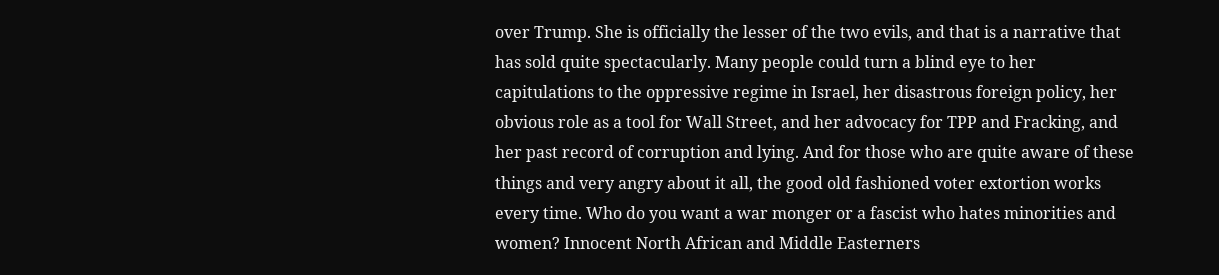over Trump. She is officially the lesser of the two evils, and that is a narrative that has sold quite spectacularly. Many people could turn a blind eye to her capitulations to the oppressive regime in Israel, her disastrous foreign policy, her obvious role as a tool for Wall Street, and her advocacy for TPP and Fracking, and her past record of corruption and lying. And for those who are quite aware of these things and very angry about it all, the good old fashioned voter extortion works every time. Who do you want a war monger or a fascist who hates minorities and women? Innocent North African and Middle Easterners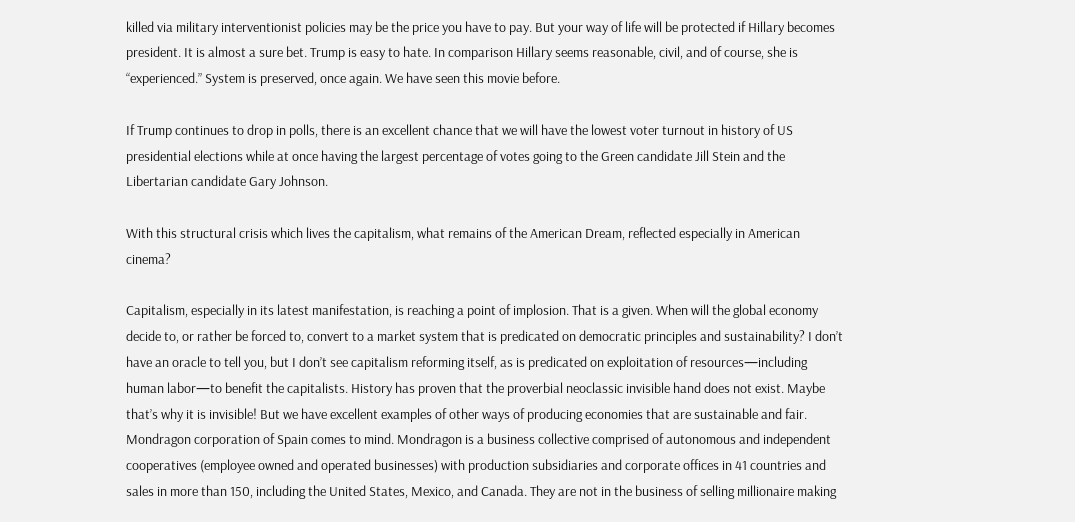killed via military interventionist policies may be the price you have to pay. But your way of life will be protected if Hillary becomes president. It is almost a sure bet. Trump is easy to hate. In comparison Hillary seems reasonable, civil, and of course, she is “experienced.” System is preserved, once again. We have seen this movie before.

If Trump continues to drop in polls, there is an excellent chance that we will have the lowest voter turnout in history of US presidential elections while at once having the largest percentage of votes going to the Green candidate Jill Stein and the Libertarian candidate Gary Johnson.

With this structural crisis which lives the capitalism, what remains of the American Dream, reflected especially in American cinema?

Capitalism, especially in its latest manifestation, is reaching a point of implosion. That is a given. When will the global economy decide to, or rather be forced to, convert to a market system that is predicated on democratic principles and sustainability? I don’t have an oracle to tell you, but I don’t see capitalism reforming itself, as is predicated on exploitation of resources—including human labor—to benefit the capitalists. History has proven that the proverbial neoclassic invisible hand does not exist. Maybe that’s why it is invisible! But we have excellent examples of other ways of producing economies that are sustainable and fair. Mondragon corporation of Spain comes to mind. Mondragon is a business collective comprised of autonomous and independent cooperatives (employee owned and operated businesses) with production subsidiaries and corporate offices in 41 countries and sales in more than 150, including the United States, Mexico, and Canada. They are not in the business of selling millionaire making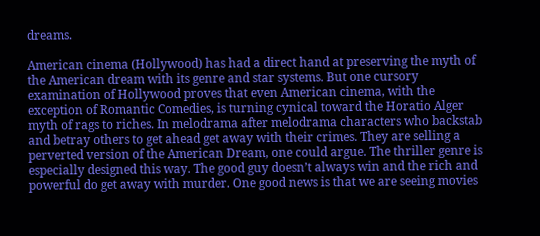dreams.

American cinema (Hollywood) has had a direct hand at preserving the myth of the American dream with its genre and star systems. But one cursory examination of Hollywood proves that even American cinema, with the exception of Romantic Comedies, is turning cynical toward the Horatio Alger myth of rags to riches. In melodrama after melodrama characters who backstab and betray others to get ahead get away with their crimes. They are selling a perverted version of the American Dream, one could argue. The thriller genre is especially designed this way. The good guy doesn’t always win and the rich and powerful do get away with murder. One good news is that we are seeing movies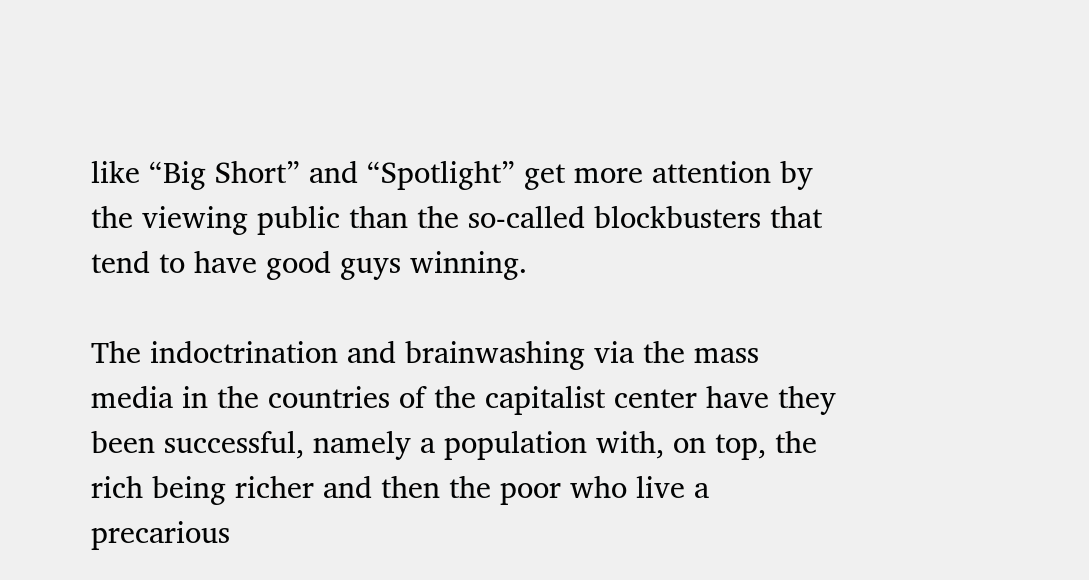like “Big Short” and “Spotlight” get more attention by the viewing public than the so-called blockbusters that tend to have good guys winning.

The indoctrination and brainwashing via the mass media in the countries of the capitalist center have they been successful, namely a population with, on top, the rich being richer and then the poor who live a precarious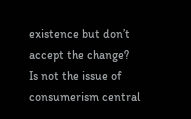existence but don’t accept the change? Is not the issue of consumerism central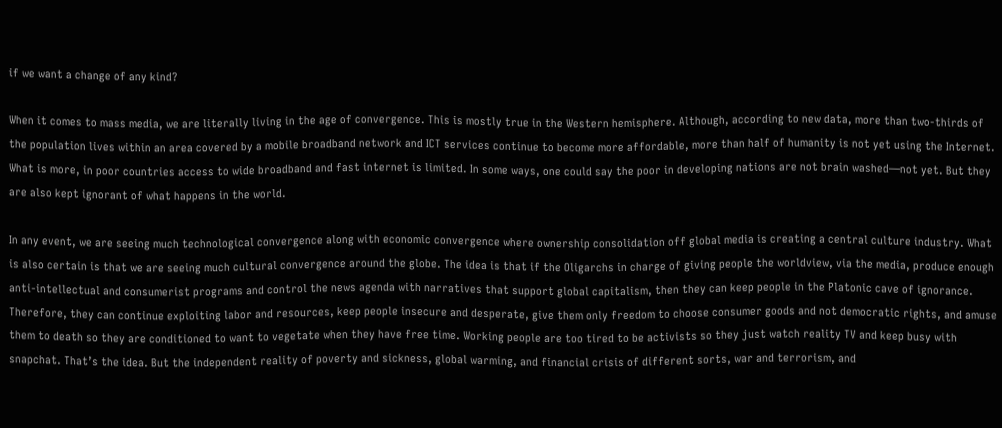if we want a change of any kind?

When it comes to mass media, we are literally living in the age of convergence. This is mostly true in the Western hemisphere. Although, according to new data, more than two-thirds of the population lives within an area covered by a mobile broadband network and ICT services continue to become more affordable, more than half of humanity is not yet using the Internet. What is more, in poor countries access to wide broadband and fast internet is limited. In some ways, one could say the poor in developing nations are not brain washed—not yet. But they are also kept ignorant of what happens in the world.

In any event, we are seeing much technological convergence along with economic convergence where ownership consolidation off global media is creating a central culture industry. What is also certain is that we are seeing much cultural convergence around the globe. The idea is that if the Oligarchs in charge of giving people the worldview, via the media, produce enough anti-intellectual and consumerist programs and control the news agenda with narratives that support global capitalism, then they can keep people in the Platonic cave of ignorance. Therefore, they can continue exploiting labor and resources, keep people insecure and desperate, give them only freedom to choose consumer goods and not democratic rights, and amuse them to death so they are conditioned to want to vegetate when they have free time. Working people are too tired to be activists so they just watch reality TV and keep busy with snapchat. That’s the idea. But the independent reality of poverty and sickness, global warming, and financial crisis of different sorts, war and terrorism, and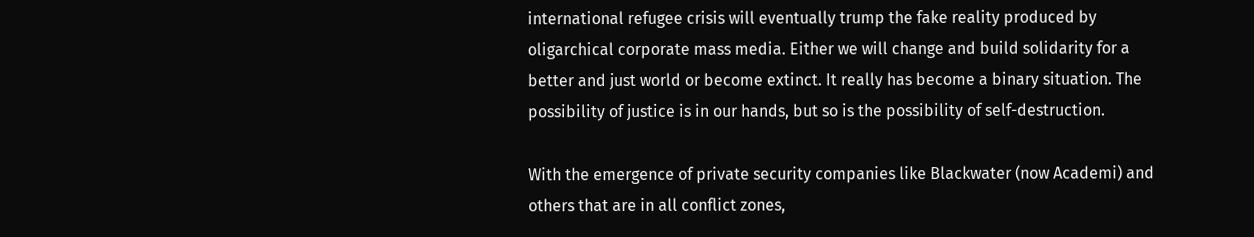international refugee crisis will eventually trump the fake reality produced by oligarchical corporate mass media. Either we will change and build solidarity for a better and just world or become extinct. It really has become a binary situation. The possibility of justice is in our hands, but so is the possibility of self-destruction.

With the emergence of private security companies like Blackwater (now Academi) and others that are in all conflict zones,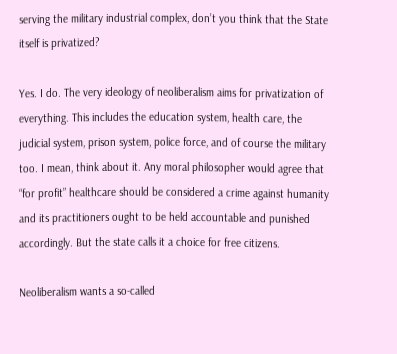serving the military industrial complex, don’t you think that the State itself is privatized?

Yes. I do. The very ideology of neoliberalism aims for privatization of everything. This includes the education system, health care, the judicial system, prison system, police force, and of course the military too. I mean, think about it. Any moral philosopher would agree that “for profit” healthcare should be considered a crime against humanity and its practitioners ought to be held accountable and punished accordingly. But the state calls it a choice for free citizens.

Neoliberalism wants a so-called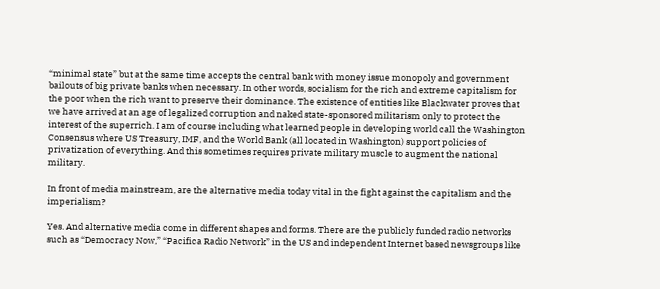“minimal state” but at the same time accepts the central bank with money issue monopoly and government bailouts of big private banks when necessary. In other words, socialism for the rich and extreme capitalism for the poor when the rich want to preserve their dominance. The existence of entities like Blackwater proves that we have arrived at an age of legalized corruption and naked state-sponsored militarism only to protect the interest of the superrich. I am of course including what learned people in developing world call the Washington Consensus where US Treasury, IMF, and the World Bank (all located in Washington) support policies of privatization of everything. And this sometimes requires private military muscle to augment the national military.

In front of media mainstream, are the alternative media today vital in the fight against the capitalism and the imperialism?

Yes. And alternative media come in different shapes and forms. There are the publicly funded radio networks such as “Democracy Now,” “Pacifica Radio Network” in the US and independent Internet based newsgroups like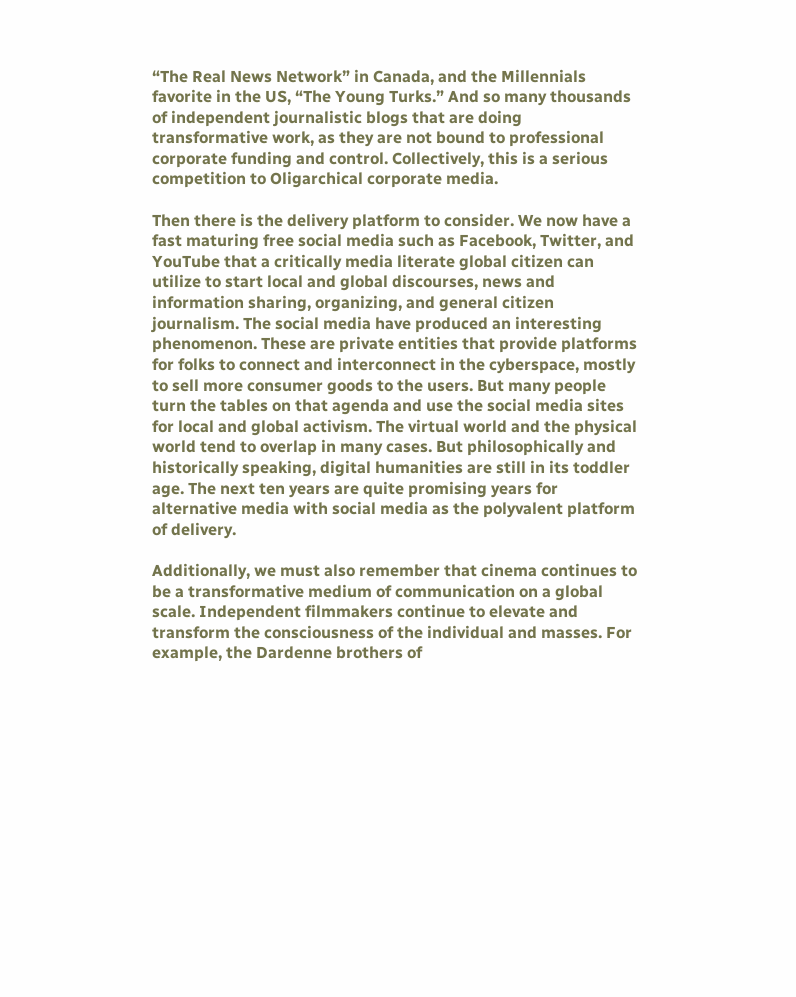“The Real News Network” in Canada, and the Millennials favorite in the US, “The Young Turks.” And so many thousands of independent journalistic blogs that are doing transformative work, as they are not bound to professional corporate funding and control. Collectively, this is a serious competition to Oligarchical corporate media.

Then there is the delivery platform to consider. We now have a fast maturing free social media such as Facebook, Twitter, and YouTube that a critically media literate global citizen can utilize to start local and global discourses, news and information sharing, organizing, and general citizen journalism. The social media have produced an interesting phenomenon. These are private entities that provide platforms for folks to connect and interconnect in the cyberspace, mostly to sell more consumer goods to the users. But many people turn the tables on that agenda and use the social media sites for local and global activism. The virtual world and the physical world tend to overlap in many cases. But philosophically and historically speaking, digital humanities are still in its toddler age. The next ten years are quite promising years for alternative media with social media as the polyvalent platform of delivery.

Additionally, we must also remember that cinema continues to be a transformative medium of communication on a global scale. Independent filmmakers continue to elevate and transform the consciousness of the individual and masses. For example, the Dardenne brothers of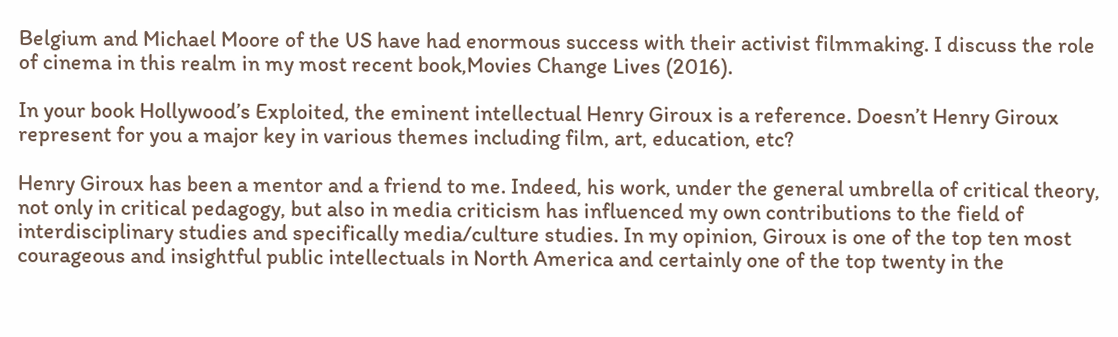Belgium and Michael Moore of the US have had enormous success with their activist filmmaking. I discuss the role of cinema in this realm in my most recent book,Movies Change Lives (2016).

In your book Hollywood’s Exploited, the eminent intellectual Henry Giroux is a reference. Doesn’t Henry Giroux represent for you a major key in various themes including film, art, education, etc?

Henry Giroux has been a mentor and a friend to me. Indeed, his work, under the general umbrella of critical theory, not only in critical pedagogy, but also in media criticism has influenced my own contributions to the field of interdisciplinary studies and specifically media/culture studies. In my opinion, Giroux is one of the top ten most courageous and insightful public intellectuals in North America and certainly one of the top twenty in the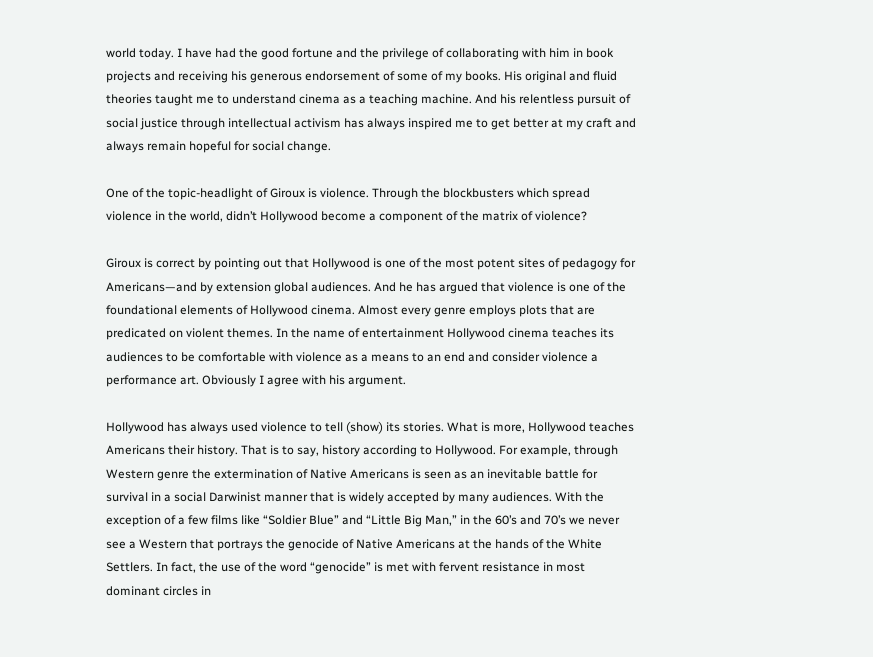world today. I have had the good fortune and the privilege of collaborating with him in book projects and receiving his generous endorsement of some of my books. His original and fluid theories taught me to understand cinema as a teaching machine. And his relentless pursuit of social justice through intellectual activism has always inspired me to get better at my craft and always remain hopeful for social change.

One of the topic-headlight of Giroux is violence. Through the blockbusters which spread violence in the world, didn’t Hollywood become a component of the matrix of violence?

Giroux is correct by pointing out that Hollywood is one of the most potent sites of pedagogy for Americans—and by extension global audiences. And he has argued that violence is one of the foundational elements of Hollywood cinema. Almost every genre employs plots that are predicated on violent themes. In the name of entertainment Hollywood cinema teaches its audiences to be comfortable with violence as a means to an end and consider violence a performance art. Obviously I agree with his argument.

Hollywood has always used violence to tell (show) its stories. What is more, Hollywood teaches Americans their history. That is to say, history according to Hollywood. For example, through Western genre the extermination of Native Americans is seen as an inevitable battle for survival in a social Darwinist manner that is widely accepted by many audiences. With the exception of a few films like “Soldier Blue” and “Little Big Man,” in the 60’s and 70’s we never see a Western that portrays the genocide of Native Americans at the hands of the White Settlers. In fact, the use of the word “genocide” is met with fervent resistance in most dominant circles in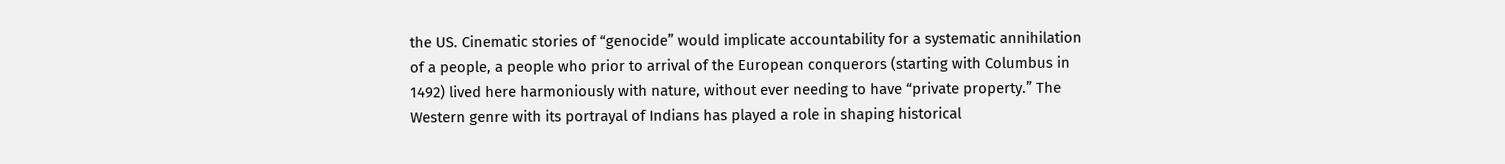the US. Cinematic stories of “genocide” would implicate accountability for a systematic annihilation of a people, a people who prior to arrival of the European conquerors (starting with Columbus in 1492) lived here harmoniously with nature, without ever needing to have “private property.” The Western genre with its portrayal of Indians has played a role in shaping historical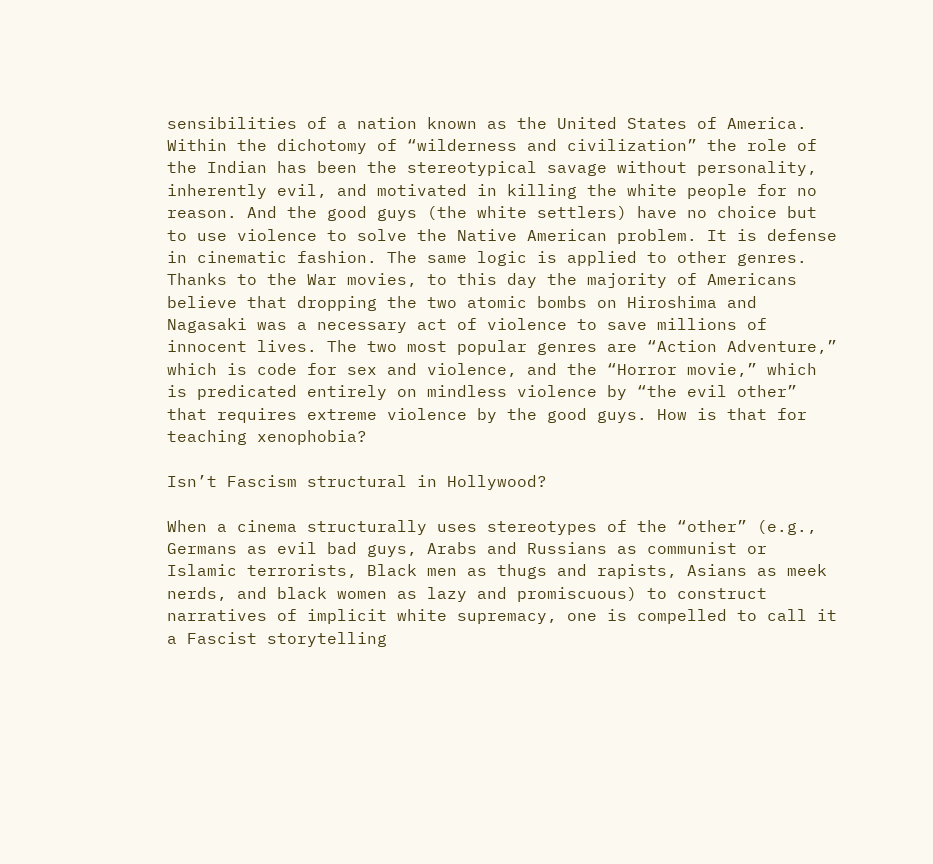sensibilities of a nation known as the United States of America. Within the dichotomy of “wilderness and civilization” the role of the Indian has been the stereotypical savage without personality, inherently evil, and motivated in killing the white people for no reason. And the good guys (the white settlers) have no choice but to use violence to solve the Native American problem. It is defense in cinematic fashion. The same logic is applied to other genres. Thanks to the War movies, to this day the majority of Americans believe that dropping the two atomic bombs on Hiroshima and Nagasaki was a necessary act of violence to save millions of innocent lives. The two most popular genres are “Action Adventure,” which is code for sex and violence, and the “Horror movie,” which is predicated entirely on mindless violence by “the evil other” that requires extreme violence by the good guys. How is that for teaching xenophobia?

Isn’t Fascism structural in Hollywood?

When a cinema structurally uses stereotypes of the “other” (e.g., Germans as evil bad guys, Arabs and Russians as communist or Islamic terrorists, Black men as thugs and rapists, Asians as meek nerds, and black women as lazy and promiscuous) to construct narratives of implicit white supremacy, one is compelled to call it a Fascist storytelling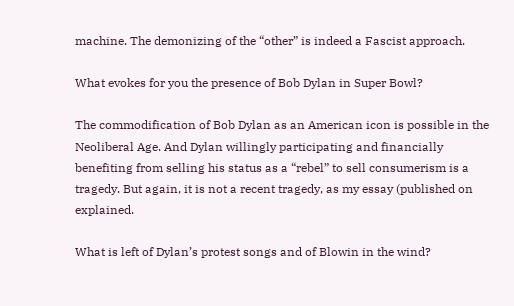machine. The demonizing of the “other” is indeed a Fascist approach.

What evokes for you the presence of Bob Dylan in Super Bowl?

The commodification of Bob Dylan as an American icon is possible in the Neoliberal Age. And Dylan willingly participating and financially benefiting from selling his status as a “rebel” to sell consumerism is a tragedy. But again, it is not a recent tragedy, as my essay (published on explained.

What is left of Dylan’s protest songs and of Blowin in the wind?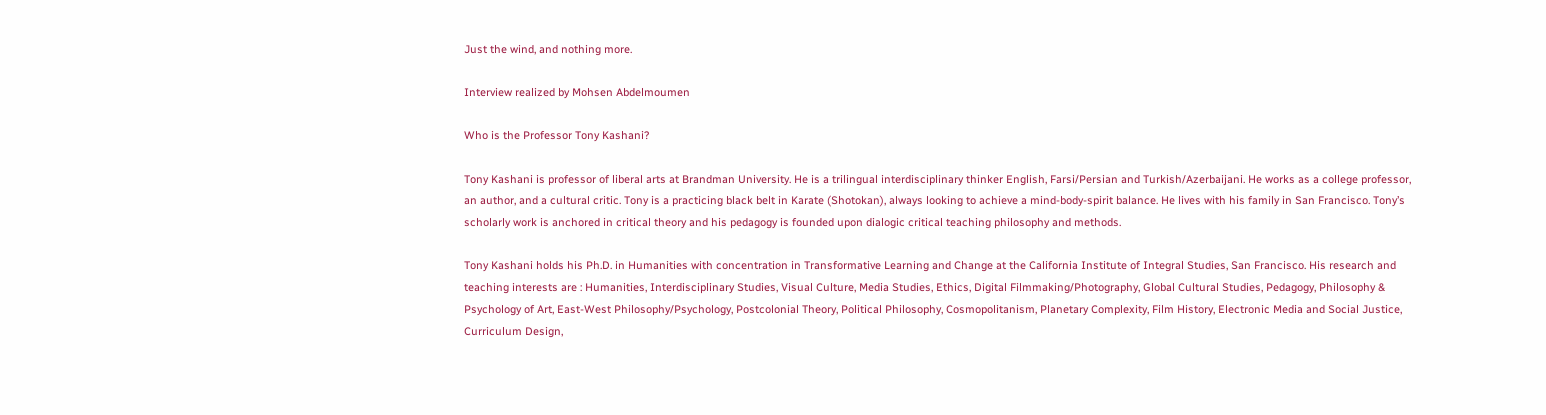Just the wind, and nothing more.

Interview realized by Mohsen Abdelmoumen

Who is the Professor Tony Kashani?

Tony Kashani is professor of liberal arts at Brandman University. He is a trilingual interdisciplinary thinker English, Farsi/Persian and Turkish/Azerbaijani. He works as a college professor, an author, and a cultural critic. Tony is a practicing black belt in Karate (Shotokan), always looking to achieve a mind-body-spirit balance. He lives with his family in San Francisco. Tony’s scholarly work is anchored in critical theory and his pedagogy is founded upon dialogic critical teaching philosophy and methods.

Tony Kashani holds his Ph.D. in Humanities with concentration in Transformative Learning and Change at the California Institute of Integral Studies, San Francisco. His research and teaching interests are : Humanities, Interdisciplinary Studies, Visual Culture, Media Studies, Ethics, Digital Filmmaking/Photography, Global Cultural Studies, Pedagogy, Philosophy & Psychology of Art, East-West Philosophy/Psychology, Postcolonial Theory, Political Philosophy, Cosmopolitanism, Planetary Complexity, Film History, Electronic Media and Social Justice, Curriculum Design,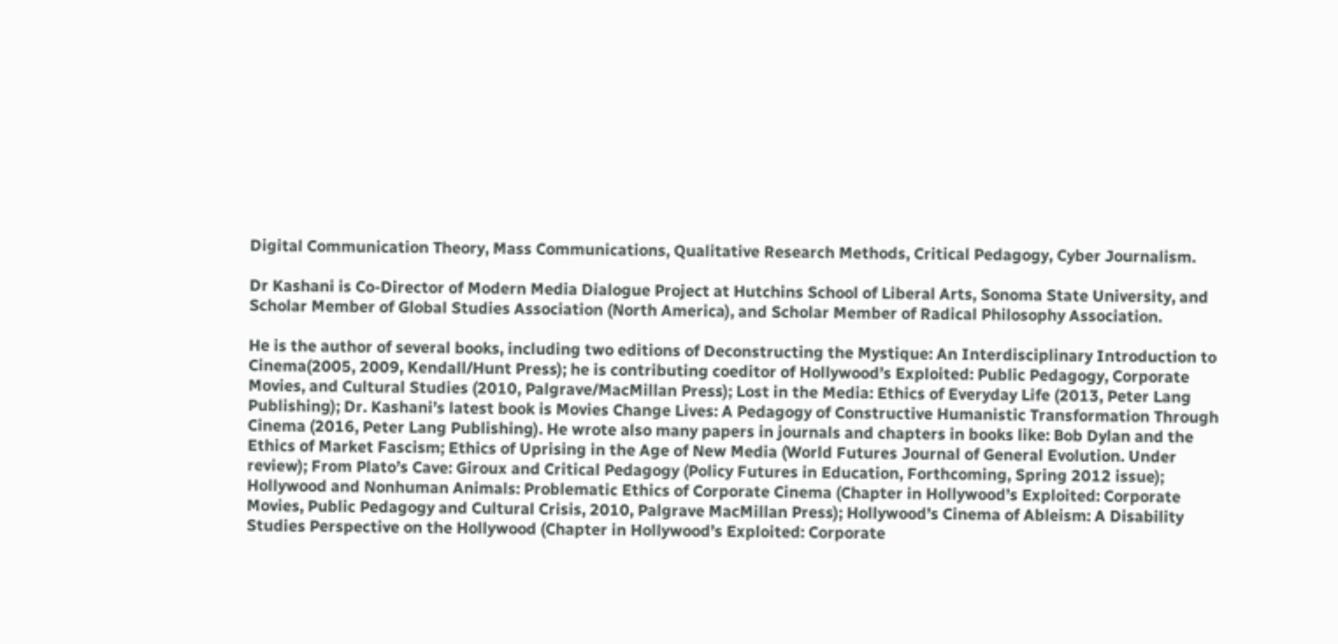Digital Communication Theory, Mass Communications, Qualitative Research Methods, Critical Pedagogy, Cyber Journalism.

Dr Kashani is Co-Director of Modern Media Dialogue Project at Hutchins School of Liberal Arts, Sonoma State University, and Scholar Member of Global Studies Association (North America), and Scholar Member of Radical Philosophy Association.

He is the author of several books, including two editions of Deconstructing the Mystique: An Interdisciplinary Introduction to Cinema(2005, 2009, Kendall/Hunt Press); he is contributing coeditor of Hollywood’s Exploited: Public Pedagogy, Corporate Movies, and Cultural Studies (2010, Palgrave/MacMillan Press); Lost in the Media: Ethics of Everyday Life (2013, Peter Lang Publishing); Dr. Kashani’s latest book is Movies Change Lives: A Pedagogy of Constructive Humanistic Transformation Through Cinema (2016, Peter Lang Publishing). He wrote also many papers in journals and chapters in books like: Bob Dylan and the Ethics of Market Fascism; Ethics of Uprising in the Age of New Media (World Futures Journal of General Evolution. Under review); From Plato’s Cave: Giroux and Critical Pedagogy (Policy Futures in Education, Forthcoming, Spring 2012 issue); Hollywood and Nonhuman Animals: Problematic Ethics of Corporate Cinema (Chapter in Hollywood’s Exploited: Corporate Movies, Public Pedagogy and Cultural Crisis, 2010, Palgrave MacMillan Press); Hollywood’s Cinema of Ableism: A Disability Studies Perspective on the Hollywood (Chapter in Hollywood’s Exploited: Corporate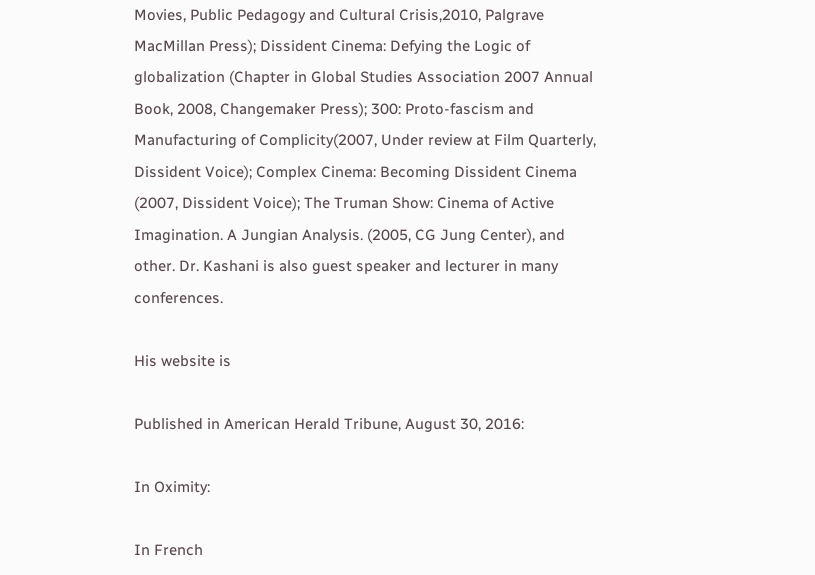Movies, Public Pedagogy and Cultural Crisis,2010, Palgrave MacMillan Press); Dissident Cinema: Defying the Logic of globalization (Chapter in Global Studies Association 2007 Annual Book, 2008, Changemaker Press); 300: Proto-fascism and Manufacturing of Complicity(2007, Under review at Film Quarterly, Dissident Voice); Complex Cinema: Becoming Dissident Cinema (2007, Dissident Voice); The Truman Show: Cinema of Active Imagination. A Jungian Analysis. (2005, CG Jung Center), and other. Dr. Kashani is also guest speaker and lecturer in many conferences.

His website is

Published in American Herald Tribune, August 30, 2016:

In Oximity:

In French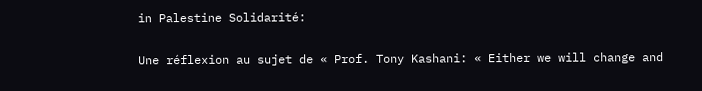in Palestine Solidarité:

Une réflexion au sujet de « Prof. Tony Kashani: « Either we will change and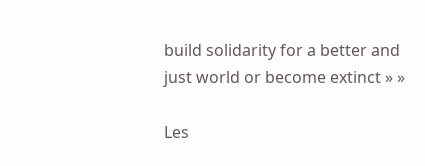build solidarity for a better and just world or become extinct » »

Les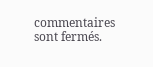commentaires sont fermés.